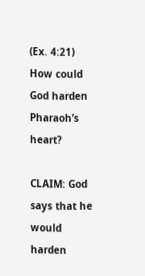(Ex. 4:21) How could God harden Pharaoh’s heart?

CLAIM: God says that he would harden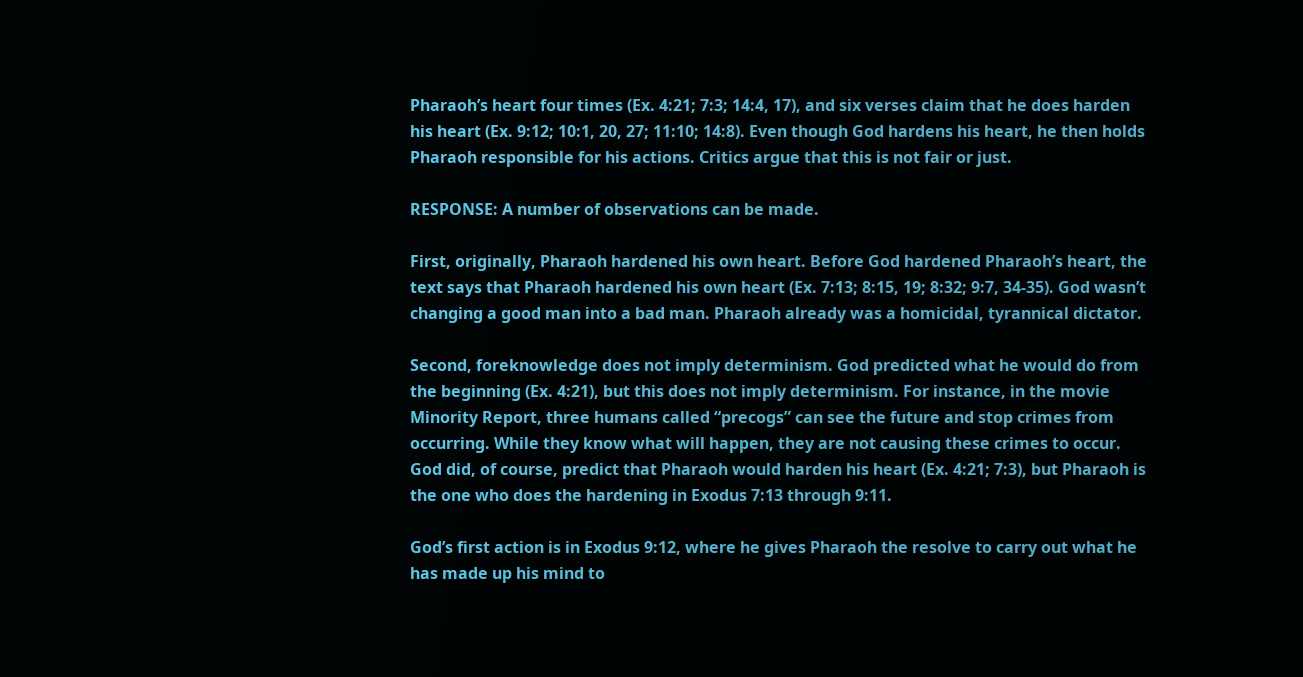Pharaoh’s heart four times (Ex. 4:21; 7:3; 14:4, 17), and six verses claim that he does harden his heart (Ex. 9:12; 10:1, 20, 27; 11:10; 14:8). Even though God hardens his heart, he then holds Pharaoh responsible for his actions. Critics argue that this is not fair or just.

RESPONSE: A number of observations can be made.

First, originally, Pharaoh hardened his own heart. Before God hardened Pharaoh’s heart, the text says that Pharaoh hardened his own heart (Ex. 7:13; 8:15, 19; 8:32; 9:7, 34-35). God wasn’t changing a good man into a bad man. Pharaoh already was a homicidal, tyrannical dictator.

Second, foreknowledge does not imply determinism. God predicted what he would do from the beginning (Ex. 4:21), but this does not imply determinism. For instance, in the movie Minority Report, three humans called “precogs” can see the future and stop crimes from occurring. While they know what will happen, they are not causing these crimes to occur. God did, of course, predict that Pharaoh would harden his heart (Ex. 4:21; 7:3), but Pharaoh is the one who does the hardening in Exodus 7:13 through 9:11.

God’s first action is in Exodus 9:12, where he gives Pharaoh the resolve to carry out what he has made up his mind to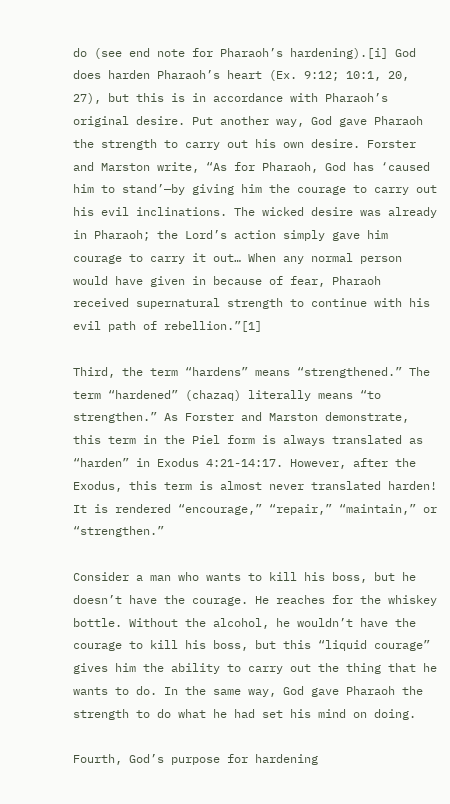do (see end note for Pharaoh’s hardening).[i] God does harden Pharaoh’s heart (Ex. 9:12; 10:1, 20, 27), but this is in accordance with Pharaoh’s original desire. Put another way, God gave Pharaoh the strength to carry out his own desire. Forster and Marston write, “As for Pharaoh, God has ‘caused him to stand’—by giving him the courage to carry out his evil inclinations. The wicked desire was already in Pharaoh; the Lord’s action simply gave him courage to carry it out… When any normal person would have given in because of fear, Pharaoh received supernatural strength to continue with his evil path of rebellion.”[1]

Third, the term “hardens” means “strengthened.” The term “hardened” (chazaq) literally means “to strengthen.” As Forster and Marston demonstrate, this term in the Piel form is always translated as “harden” in Exodus 4:21-14:17. However, after the Exodus, this term is almost never translated harden! It is rendered “encourage,” “repair,” “maintain,” or “strengthen.”

Consider a man who wants to kill his boss, but he doesn’t have the courage. He reaches for the whiskey bottle. Without the alcohol, he wouldn’t have the courage to kill his boss, but this “liquid courage” gives him the ability to carry out the thing that he wants to do. In the same way, God gave Pharaoh the strength to do what he had set his mind on doing.

Fourth, God’s purpose for hardening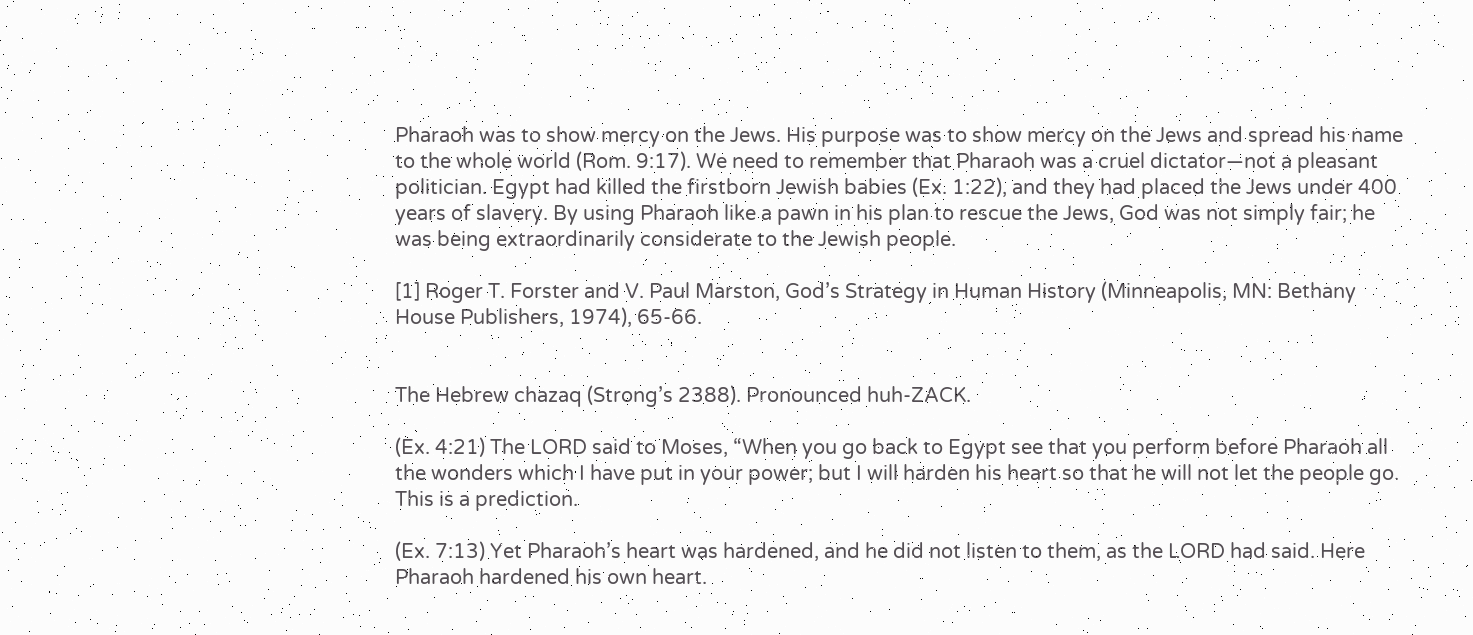Pharaoh was to show mercy on the Jews. His purpose was to show mercy on the Jews and spread his name to the whole world (Rom. 9:17). We need to remember that Pharaoh was a cruel dictator—not a pleasant politician. Egypt had killed the firstborn Jewish babies (Ex. 1:22), and they had placed the Jews under 400 years of slavery. By using Pharaoh like a pawn in his plan to rescue the Jews, God was not simply fair; he was being extraordinarily considerate to the Jewish people.

[1] Roger T. Forster and V. Paul Marston, God’s Strategy in Human History (Minneapolis, MN: Bethany House Publishers, 1974), 65-66.


The Hebrew chazaq (Strong’s 2388). Pronounced huh-ZACK.

(Ex. 4:21) The LORD said to Moses, “When you go back to Egypt see that you perform before Pharaoh all the wonders which I have put in your power; but I will harden his heart so that he will not let the people go. This is a prediction.

(Ex. 7:13) Yet Pharaoh’s heart was hardened, and he did not listen to them, as the LORD had said. Here Pharaoh hardened his own heart.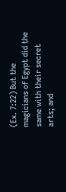(Ex. 7:22) But the magicians of Egypt did the same with their secret arts; and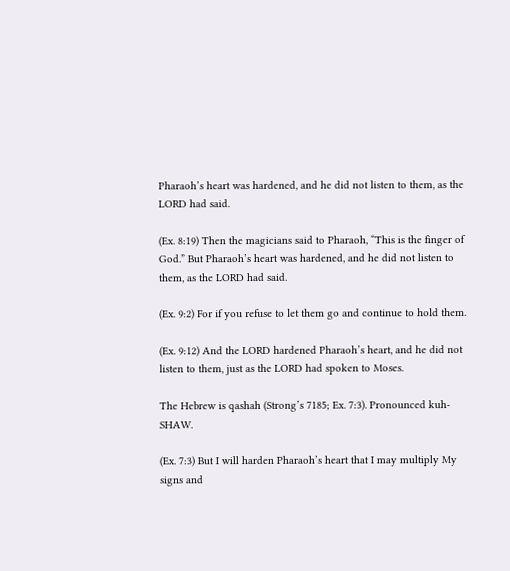Pharaoh’s heart was hardened, and he did not listen to them, as the LORD had said.

(Ex. 8:19) Then the magicians said to Pharaoh, “This is the finger of God.” But Pharaoh’s heart was hardened, and he did not listen to them, as the LORD had said.

(Ex. 9:2) For if you refuse to let them go and continue to hold them.

(Ex. 9:12) And the LORD hardened Pharaoh’s heart, and he did not listen to them, just as the LORD had spoken to Moses.

The Hebrew is qashah (Strong’s 7185; Ex. 7:3). Pronounced kuh-SHAW.

(Ex. 7:3) But I will harden Pharaoh’s heart that I may multiply My signs and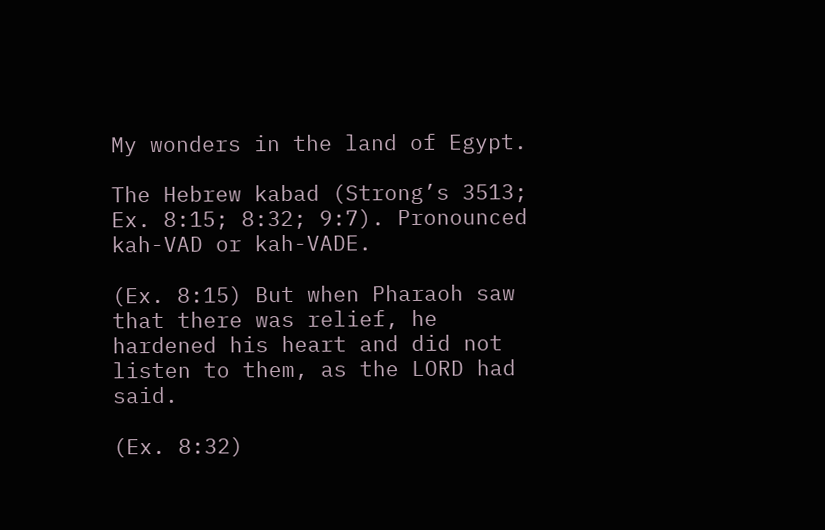My wonders in the land of Egypt.

The Hebrew kabad (Strong’s 3513; Ex. 8:15; 8:32; 9:7). Pronounced kah-VAD or kah-VADE.

(Ex. 8:15) But when Pharaoh saw that there was relief, he hardened his heart and did not listen to them, as the LORD had said.

(Ex. 8:32)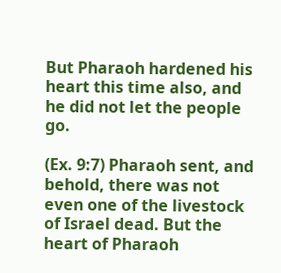But Pharaoh hardened his heart this time also, and he did not let the people go.

(Ex. 9:7) Pharaoh sent, and behold, there was not even one of the livestock of Israel dead. But the heart of Pharaoh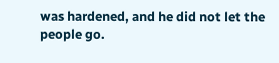was hardened, and he did not let the people go.